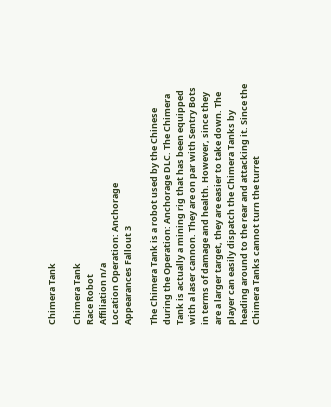Chimera Tank

Chimera Tank
Race Robot
Affiliation n/a
Location Operation: Anchorage
Appearances Fallout 3

The Chimera Tank is a robot used by the Chinese during the Operation: Anchorage DLC. The Chimera Tank is actually a mining rig that has been equipped with a laser cannon. They are on par with Sentry Bots in terms of damage and health. However, since they are a larger target, they are easier to take down. The player can easily dispatch the Chimera Tanks by heading around to the rear and attacking it. Since the Chimera Tanks cannot turn the turret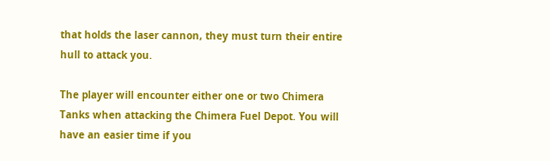that holds the laser cannon, they must turn their entire hull to attack you.

The player will encounter either one or two Chimera Tanks when attacking the Chimera Fuel Depot. You will have an easier time if you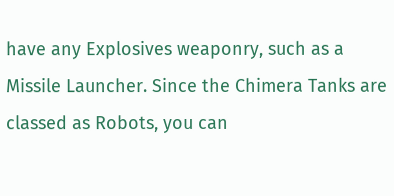have any Explosives weaponry, such as a Missile Launcher. Since the Chimera Tanks are classed as Robots, you can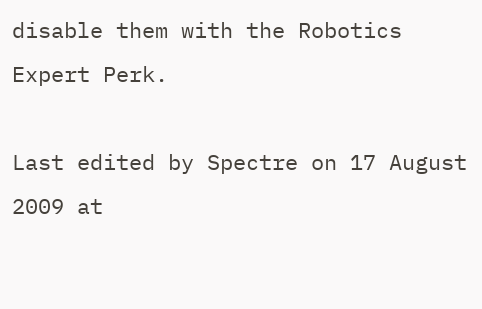disable them with the Robotics Expert Perk.

Last edited by Spectre on 17 August 2009 at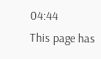04:44
This page has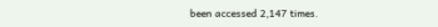been accessed 2,147 times.